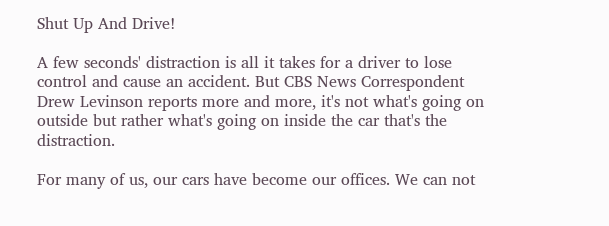Shut Up And Drive!

A few seconds' distraction is all it takes for a driver to lose control and cause an accident. But CBS News Correspondent Drew Levinson reports more and more, it's not what's going on outside but rather what's going on inside the car that's the distraction.

For many of us, our cars have become our offices. We can not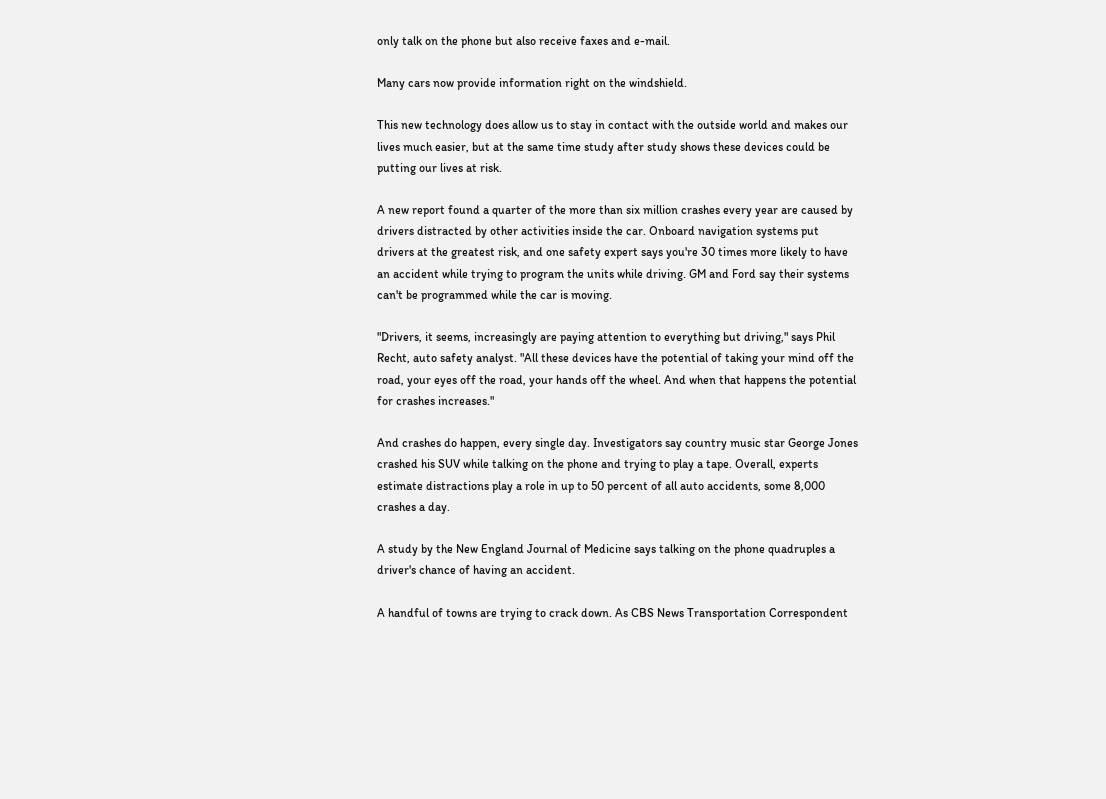only talk on the phone but also receive faxes and e-mail.

Many cars now provide information right on the windshield.

This new technology does allow us to stay in contact with the outside world and makes our lives much easier, but at the same time study after study shows these devices could be putting our lives at risk.

A new report found a quarter of the more than six million crashes every year are caused by drivers distracted by other activities inside the car. Onboard navigation systems put drivers at the greatest risk, and one safety expert says you're 30 times more likely to have an accident while trying to program the units while driving. GM and Ford say their systems can't be programmed while the car is moving.

"Drivers, it seems, increasingly are paying attention to everything but driving," says Phil Recht, auto safety analyst. "All these devices have the potential of taking your mind off the road, your eyes off the road, your hands off the wheel. And when that happens the potential for crashes increases."

And crashes do happen, every single day. Investigators say country music star George Jones crashed his SUV while talking on the phone and trying to play a tape. Overall, experts estimate distractions play a role in up to 50 percent of all auto accidents, some 8,000 crashes a day.

A study by the New England Journal of Medicine says talking on the phone quadruples a driver's chance of having an accident.

A handful of towns are trying to crack down. As CBS News Transportation Correspondent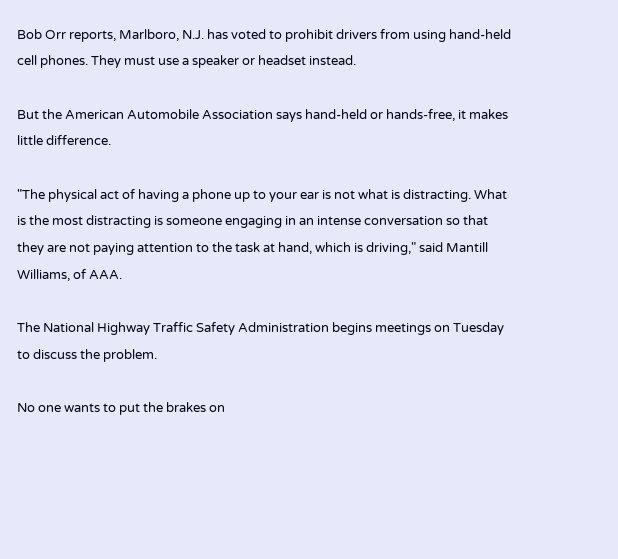Bob Orr reports, Marlboro, N.J. has voted to prohibit drivers from using hand-held cell phones. They must use a speaker or headset instead.

But the American Automobile Association says hand-held or hands-free, it makes little difference.

"The physical act of having a phone up to your ear is not what is distracting. What is the most distracting is someone engaging in an intense conversation so that they are not paying attention to the task at hand, which is driving," said Mantill Williams, of AAA.

The National Highway Traffic Safety Administration begins meetings on Tuesday to discuss the problem.

No one wants to put the brakes on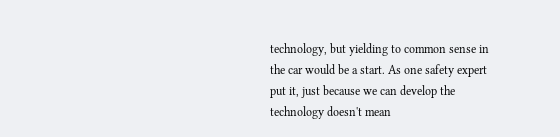technology, but yielding to common sense in the car would be a start. As one safety expert put it, just because we can develop the technology doesn't mean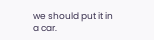we should put it in a car.